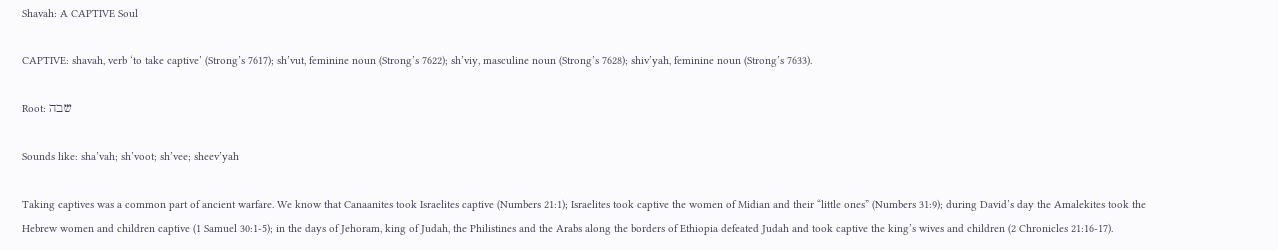Shavah: A CAPTIVE Soul

CAPTIVE: shavah, verb ‘to take captive’ (Strong’s 7617); sh’vut, feminine noun (Strong’s 7622); sh’viy, masculine noun (Strong’s 7628); shiv’yah, feminine noun (Strong’s 7633).

Root: שבה

Sounds like: sha’vah; sh’voot; sh’vee; sheev’yah

Taking captives was a common part of ancient warfare. We know that Canaanites took Israelites captive (Numbers 21:1); Israelites took captive the women of Midian and their “little ones” (Numbers 31:9); during David’s day the Amalekites took the Hebrew women and children captive (1 Samuel 30:1-5); in the days of Jehoram, king of Judah, the Philistines and the Arabs along the borders of Ethiopia defeated Judah and took captive the king’s wives and children (2 Chronicles 21:16-17).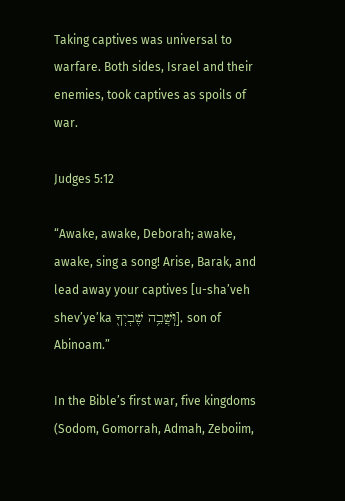Taking captives was universal to warfare. Both sides, Israel and their enemies, took captives as spoils of war.

Judges 5:12

“Awake, awake, Deborah; awake, awake, sing a song! Arise, Barak, and lead away your captives [u-sha’veh shev’ye’ka וּֽשֲׁבֵ֥ה שֶׁבְיְךָ֖], son of Abinoam.”

In the Bible’s first war, five kingdoms (Sodom, Gomorrah, Admah, Zeboiim,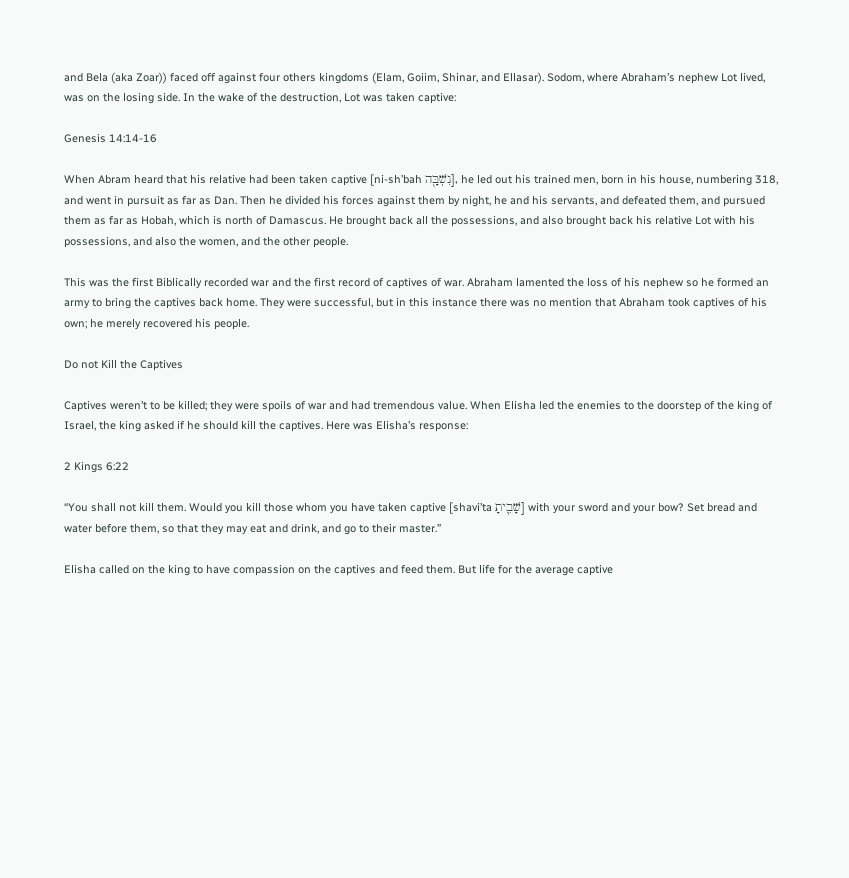and Bela (aka Zoar)) faced off against four others kingdoms (Elam, Goiim, Shinar, and Ellasar). Sodom, where Abraham’s nephew Lot lived, was on the losing side. In the wake of the destruction, Lot was taken captive:

Genesis 14:14-16

When Abram heard that his relative had been taken captive [ni-sh’bah נִשְׁבָּ֖ה], he led out his trained men, born in his house, numbering 318, and went in pursuit as far as Dan. Then he divided his forces against them by night, he and his servants, and defeated them, and pursued them as far as Hobah, which is north of Damascus. He brought back all the possessions, and also brought back his relative Lot with his possessions, and also the women, and the other people.

This was the first Biblically recorded war and the first record of captives of war. Abraham lamented the loss of his nephew so he formed an army to bring the captives back home. They were successful, but in this instance there was no mention that Abraham took captives of his own; he merely recovered his people.

Do not Kill the Captives

Captives weren’t to be killed; they were spoils of war and had tremendous value. When Elisha led the enemies to the doorstep of the king of Israel, the king asked if he should kill the captives. Here was Elisha’s response:

2 Kings 6:22

“You shall not kill them. Would you kill those whom you have taken captive [shavi’ta שָׁבִ֛יתָ] with your sword and your bow? Set bread and water before them, so that they may eat and drink, and go to their master.”

Elisha called on the king to have compassion on the captives and feed them. But life for the average captive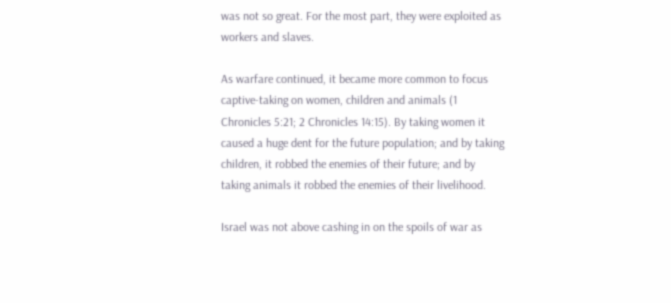was not so great. For the most part, they were exploited as workers and slaves.

As warfare continued, it became more common to focus captive-taking on women, children and animals (1 Chronicles 5:21; 2 Chronicles 14:15). By taking women it caused a huge dent for the future population; and by taking children, it robbed the enemies of their future; and by taking animals it robbed the enemies of their livelihood.

Israel was not above cashing in on the spoils of war as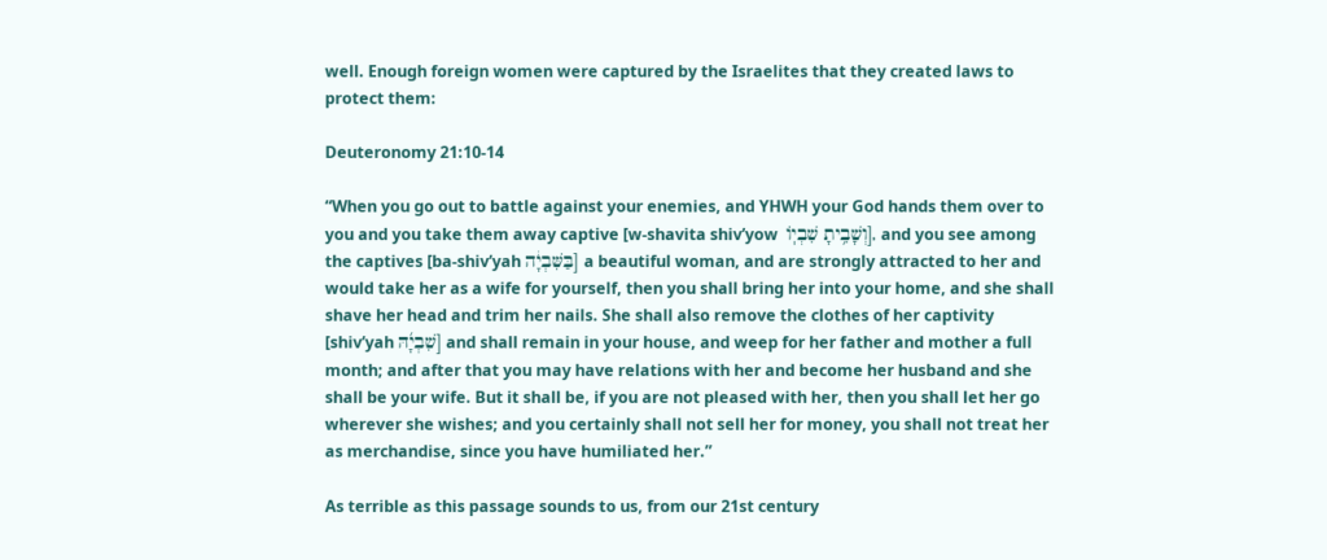well. Enough foreign women were captured by the Israelites that they created laws to protect them:

Deuteronomy 21:10-14

“When you go out to battle against your enemies, and YHWH your God hands them over to you and you take them away captive [w-shavita shiv’yow  וְשָׁבִ֥יתָ שִׁבְיֹֽו], and you see among the captives [ba-shiv’yah בַּשִּׁבְיָ֔ה] a beautiful woman, and are strongly attracted to her and would take her as a wife for yourself, then you shall bring her into your home, and she shall shave her head and trim her nails. She shall also remove the clothes of her captivity [shiv’yah שִׁבְיָ֜הּ] and shall remain in your house, and weep for her father and mother a full month; and after that you may have relations with her and become her husband and she shall be your wife. But it shall be, if you are not pleased with her, then you shall let her go wherever she wishes; and you certainly shall not sell her for money, you shall not treat her as merchandise, since you have humiliated her.”

As terrible as this passage sounds to us, from our 21st century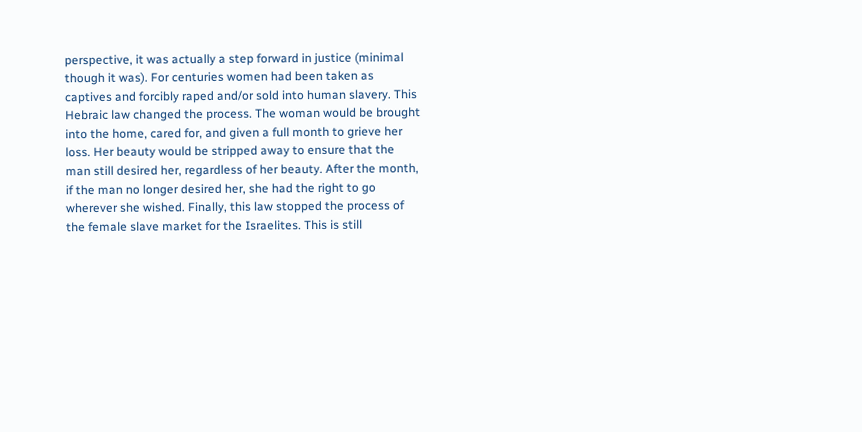perspective, it was actually a step forward in justice (minimal though it was). For centuries women had been taken as captives and forcibly raped and/or sold into human slavery. This Hebraic law changed the process. The woman would be brought into the home, cared for, and given a full month to grieve her loss. Her beauty would be stripped away to ensure that the man still desired her, regardless of her beauty. After the month, if the man no longer desired her, she had the right to go wherever she wished. Finally, this law stopped the process of the female slave market for the Israelites. This is still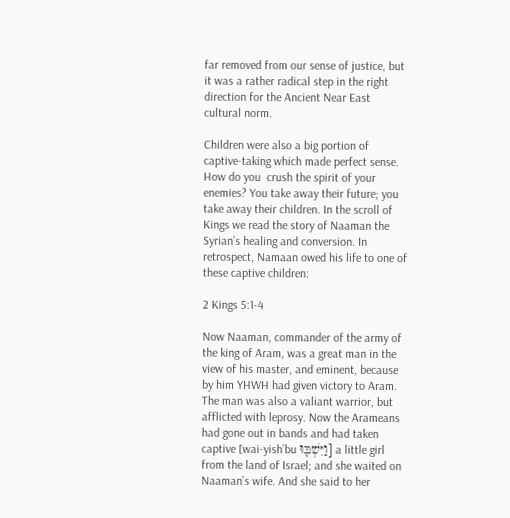far removed from our sense of justice, but it was a rather radical step in the right direction for the Ancient Near East cultural norm.

Children were also a big portion of captive-taking which made perfect sense. How do you  crush the spirit of your enemies? You take away their future; you take away their children. In the scroll of Kings we read the story of Naaman the Syrian’s healing and conversion. In retrospect, Namaan owed his life to one of these captive children:

2 Kings 5:1-4

Now Naaman, commander of the army of the king of Aram, was a great man in the view of his master, and eminent, because by him YHWH had given victory to Aram. The man was also a valiant warrior, but afflicted with leprosy. Now the Arameans had gone out in bands and had taken captive [wai-yish’bu וַיִּשְׁבּ֛וּ] a little girl from the land of Israel; and she waited on Naaman’s wife. And she said to her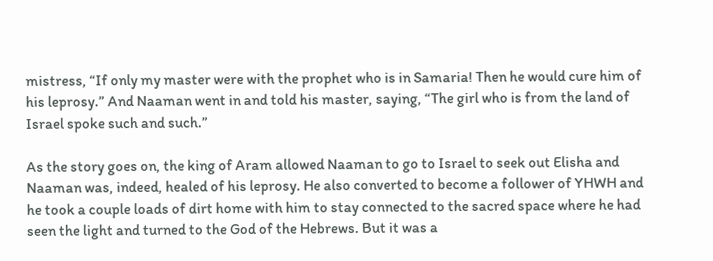mistress, “If only my master were with the prophet who is in Samaria! Then he would cure him of his leprosy.” And Naaman went in and told his master, saying, “The girl who is from the land of Israel spoke such and such.”

As the story goes on, the king of Aram allowed Naaman to go to Israel to seek out Elisha and Naaman was, indeed, healed of his leprosy. He also converted to become a follower of YHWH and he took a couple loads of dirt home with him to stay connected to the sacred space where he had seen the light and turned to the God of the Hebrews. But it was a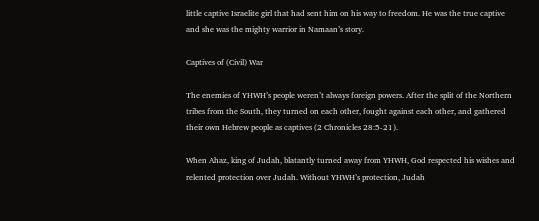little captive Israelite girl that had sent him on his way to freedom. He was the true captive and she was the mighty warrior in Namaan’s story.

Captives of (Civil) War

The enemies of YHWH’s people weren’t always foreign powers. After the split of the Northern tribes from the South, they turned on each other, fought against each other, and gathered their own Hebrew people as captives (2 Chronicles 28:5-21).

When Ahaz, king of Judah, blatantly turned away from YHWH, God respected his wishes and relented protection over Judah. Without YHWH’s protection, Judah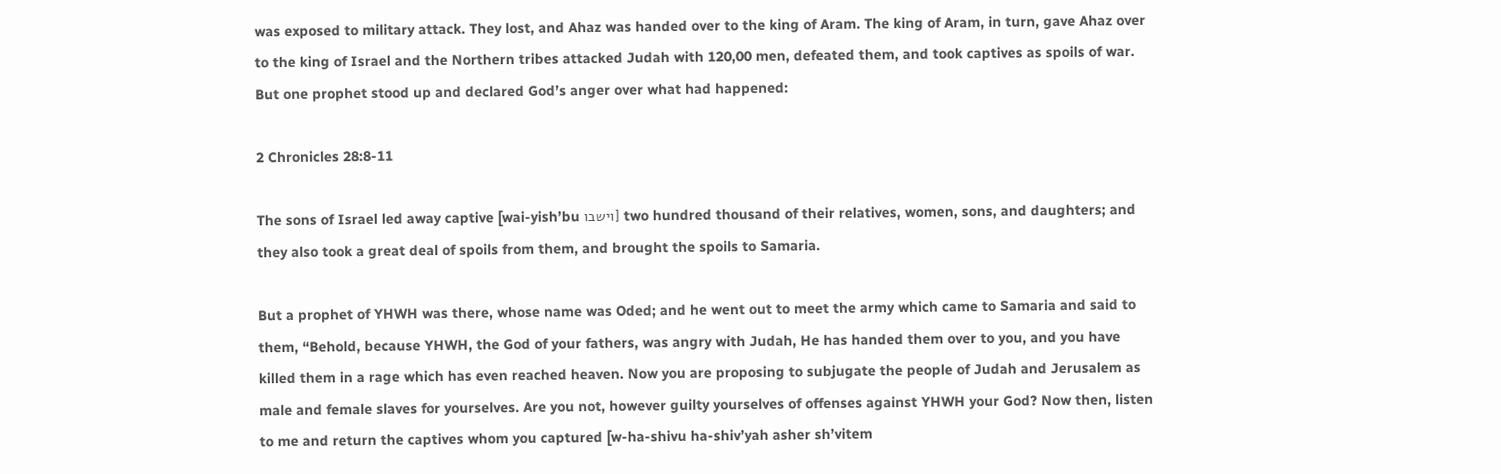was exposed to military attack. They lost, and Ahaz was handed over to the king of Aram. The king of Aram, in turn, gave Ahaz over to the king of Israel and the Northern tribes attacked Judah with 120,00 men, defeated them, and took captives as spoils of war. But one prophet stood up and declared God’s anger over what had happened:

2 Chronicles 28:8-11

The sons of Israel led away captive [wai-yish’bu וישבו] two hundred thousand of their relatives, women, sons, and daughters; and they also took a great deal of spoils from them, and brought the spoils to Samaria.

But a prophet of YHWH was there, whose name was Oded; and he went out to meet the army which came to Samaria and said to them, “Behold, because YHWH, the God of your fathers, was angry with Judah, He has handed them over to you, and you have killed them in a rage which has even reached heaven. Now you are proposing to subjugate the people of Judah and Jerusalem as male and female slaves for yourselves. Are you not, however guilty yourselves of offenses against YHWH your God? Now then, listen to me and return the captives whom you captured [w-ha-shivu ha-shiv’yah asher sh’vitem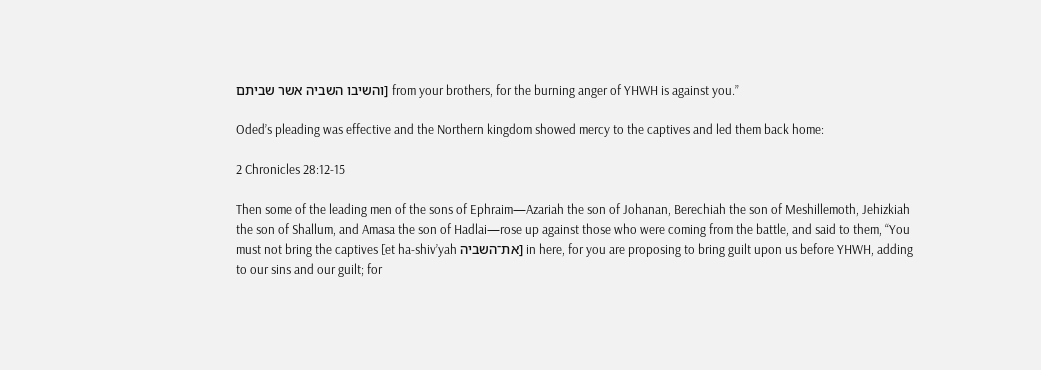והשיבו השביה אשר שביתם] from your brothers, for the burning anger of YHWH is against you.”

Oded’s pleading was effective and the Northern kingdom showed mercy to the captives and led them back home:

2 Chronicles 28:12-15

Then some of the leading men of the sons of Ephraim—Azariah the son of Johanan, Berechiah the son of Meshillemoth, Jehizkiah the son of Shallum, and Amasa the son of Hadlai—rose up against those who were coming from the battle, and said to them, “You must not bring the captives [et ha-shiv’yah את־השביה] in here, for you are proposing to bring guilt upon us before YHWH, adding to our sins and our guilt; for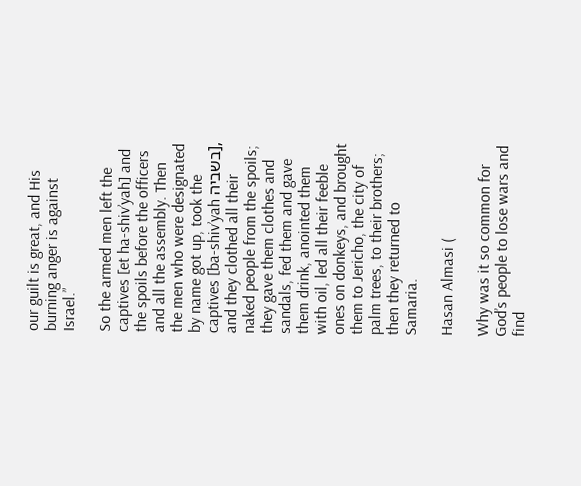our guilt is great, and His burning anger is against Israel.”

So the armed men left the captives [et ha-shiv’yah] and the spoils before the officers and all the assembly. Then the men who were designated by name got up, took the captives [ba-shiv’yah בשביה], and they clothed all their naked people from the spoils; they gave them clothes and sandals, fed them and gave them drink, anointed them with oil, led all their feeble ones on donkeys, and brought them to Jericho, the city of palm trees, to their brothers; then they returned to Samaria.

Hasan Almasi (

Why was it so common for God’s people to lose wars and find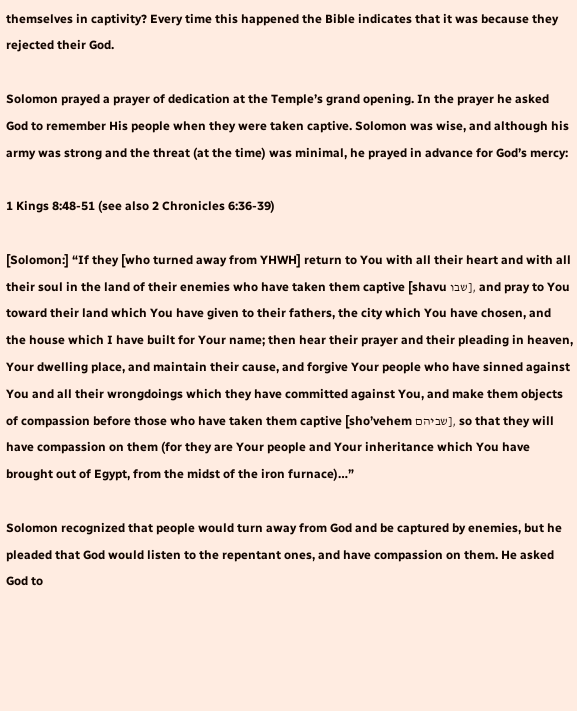themselves in captivity? Every time this happened the Bible indicates that it was because they rejected their God.

Solomon prayed a prayer of dedication at the Temple’s grand opening. In the prayer he asked God to remember His people when they were taken captive. Solomon was wise, and although his army was strong and the threat (at the time) was minimal, he prayed in advance for God’s mercy:

1 Kings 8:48-51 (see also 2 Chronicles 6:36-39)

[Solomon:] “If they [who turned away from YHWH] return to You with all their heart and with all their soul in the land of their enemies who have taken them captive [shavu שבו], and pray to You toward their land which You have given to their fathers, the city which You have chosen, and the house which I have built for Your name; then hear their prayer and their pleading in heaven, Your dwelling place, and maintain their cause, and forgive Your people who have sinned against You and all their wrongdoings which they have committed against You, and make them objects of compassion before those who have taken them captive [sho’vehem שביהם], so that they will have compassion on them (for they are Your people and Your inheritance which You have brought out of Egypt, from the midst of the iron furnace)…”

Solomon recognized that people would turn away from God and be captured by enemies, but he pleaded that God would listen to the repentant ones, and have compassion on them. He asked God to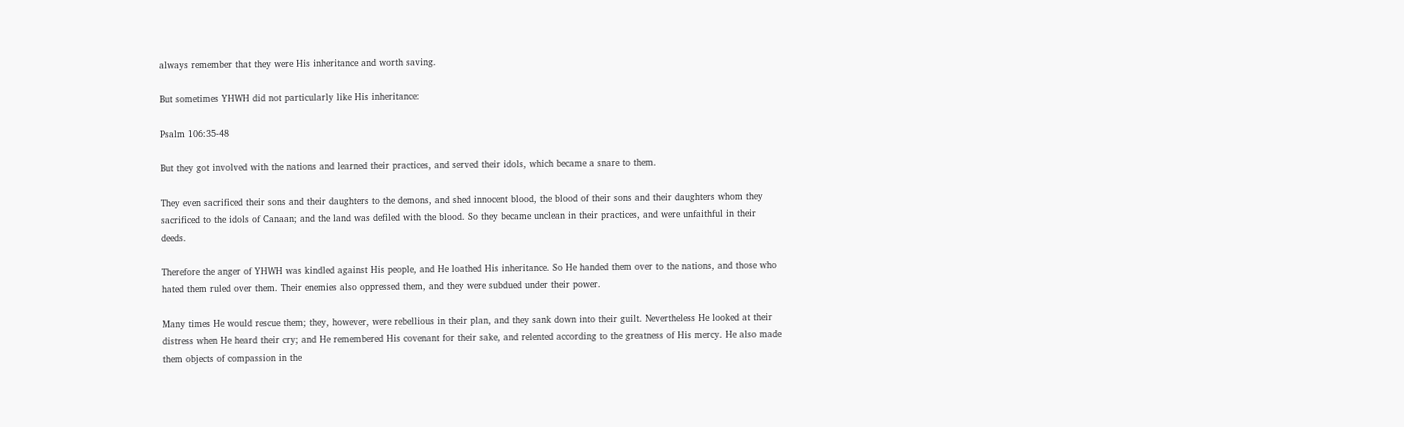always remember that they were His inheritance and worth saving.

But sometimes YHWH did not particularly like His inheritance:

Psalm 106:35-48

But they got involved with the nations and learned their practices, and served their idols, which became a snare to them.

They even sacrificed their sons and their daughters to the demons, and shed innocent blood, the blood of their sons and their daughters whom they sacrificed to the idols of Canaan; and the land was defiled with the blood. So they became unclean in their practices, and were unfaithful in their deeds.

Therefore the anger of YHWH was kindled against His people, and He loathed His inheritance. So He handed them over to the nations, and those who hated them ruled over them. Their enemies also oppressed them, and they were subdued under their power.

Many times He would rescue them; they, however, were rebellious in their plan, and they sank down into their guilt. Nevertheless He looked at their distress when He heard their cry; and He remembered His covenant for their sake, and relented according to the greatness of His mercy. He also made them objects of compassion in the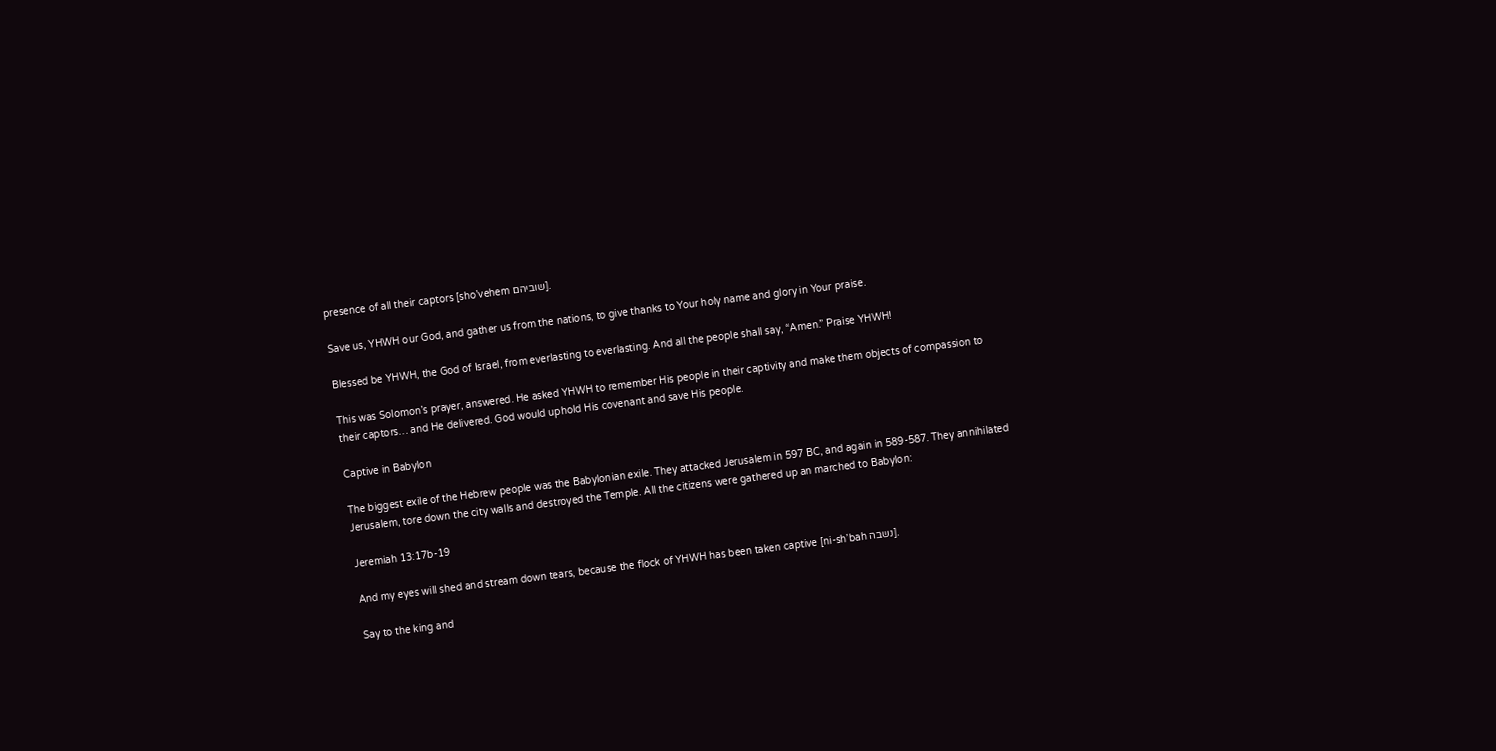presence of all their captors [sho’vehem שוביהם].

Save us, YHWH our God, and gather us from the nations, to give thanks to Your holy name and glory in Your praise.

Blessed be YHWH, the God of Israel, from everlasting to everlasting. And all the people shall say, “Amen.” Praise YHWH!

This was Solomon’s prayer, answered. He asked YHWH to remember His people in their captivity and make them objects of compassion to their captors… and He delivered. God would uphold His covenant and save His people.

Captive in Babylon

The biggest exile of the Hebrew people was the Babylonian exile. They attacked Jerusalem in 597 BC, and again in 589-587. They annihilated Jerusalem, tore down the city walls and destroyed the Temple. All the citizens were gathered up an marched to Babylon:

Jeremiah 13:17b-19

And my eyes will shed and stream down tears, because the flock of YHWH has been taken captive [ni-sh’bah נשבה].

Say to the king and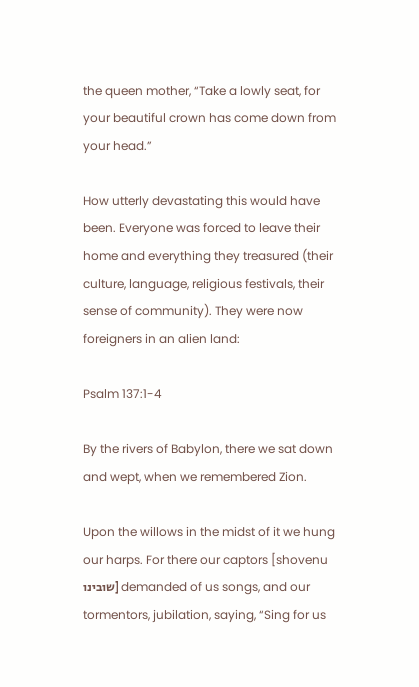the queen mother, “Take a lowly seat, for your beautiful crown has come down from your head.”

How utterly devastating this would have been. Everyone was forced to leave their home and everything they treasured (their culture, language, religious festivals, their sense of community). They were now foreigners in an alien land:

Psalm 137:1-4

By the rivers of Babylon, there we sat down and wept, when we remembered Zion.

Upon the willows in the midst of it we hung our harps. For there our captors [shovenu שובינו] demanded of us songs, and our tormentors, jubilation, saying, “Sing for us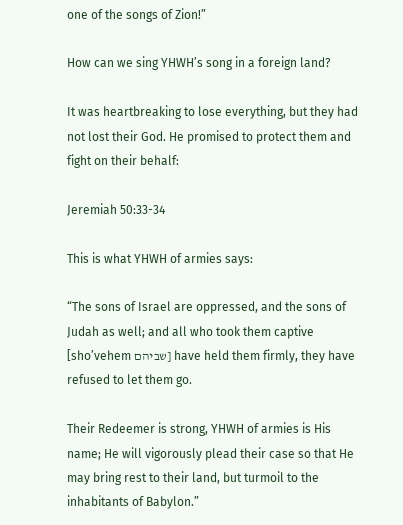one of the songs of Zion!”

How can we sing YHWH’s song in a foreign land?

It was heartbreaking to lose everything, but they had not lost their God. He promised to protect them and fight on their behalf:

Jeremiah 50:33-34

This is what YHWH of armies says:

“The sons of Israel are oppressed, and the sons of Judah as well; and all who took them captive [sho’vehem שביהם] have held them firmly, they have refused to let them go.

Their Redeemer is strong, YHWH of armies is His name; He will vigorously plead their case so that He may bring rest to their land, but turmoil to the inhabitants of Babylon.”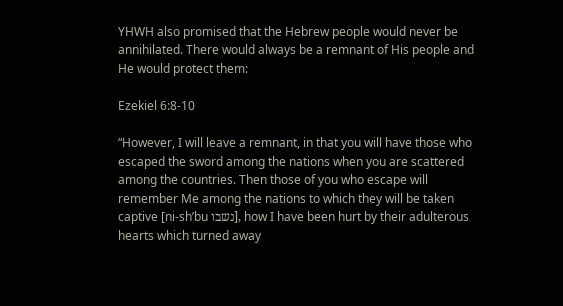YHWH also promised that the Hebrew people would never be annihilated. There would always be a remnant of His people and He would protect them:

Ezekiel 6:8-10

“However, I will leave a remnant, in that you will have those who escaped the sword among the nations when you are scattered among the countries. Then those of you who escape will remember Me among the nations to which they will be taken captive [ni-sh’bu נשבו], how I have been hurt by their adulterous hearts which turned away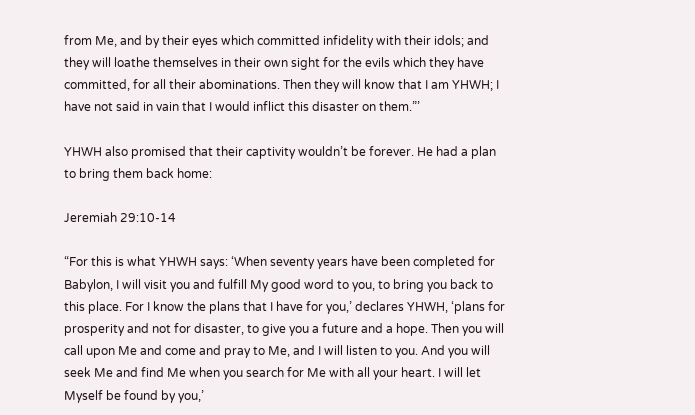from Me, and by their eyes which committed infidelity with their idols; and they will loathe themselves in their own sight for the evils which they have committed, for all their abominations. Then they will know that I am YHWH; I have not said in vain that I would inflict this disaster on them.”’

YHWH also promised that their captivity wouldn’t be forever. He had a plan to bring them back home:

Jeremiah 29:10-14

“For this is what YHWH says: ‘When seventy years have been completed for Babylon, I will visit you and fulfill My good word to you, to bring you back to this place. For I know the plans that I have for you,’ declares YHWH, ‘plans for prosperity and not for disaster, to give you a future and a hope. Then you will call upon Me and come and pray to Me, and I will listen to you. And you will seek Me and find Me when you search for Me with all your heart. I will let Myself be found by you,’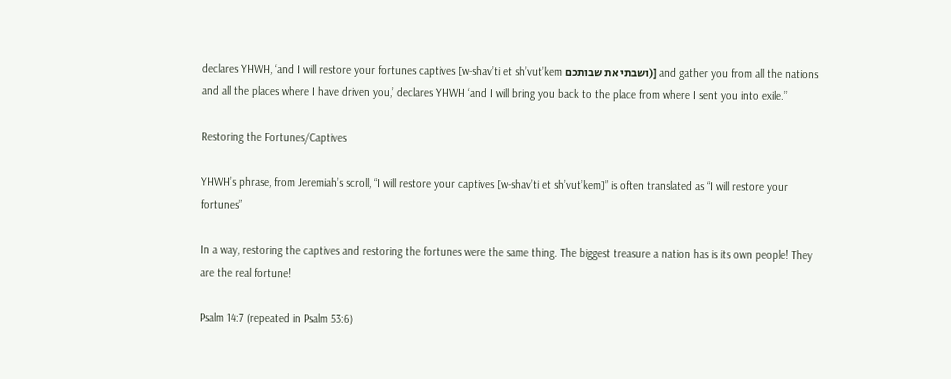declares YHWH, ‘and I will restore your fortunes captives [w-shav’ti et sh’vut’kem ושבתי את שבותכם)] and gather you from all the nations and all the places where I have driven you,’ declares YHWH ‘and I will bring you back to the place from where I sent you into exile.’’

Restoring the Fortunes/Captives

YHWH’s phrase, from Jeremiah’s scroll, “I will restore your captives [w-shav’ti et sh’vut’kem]” is often translated as “I will restore your fortunes”

In a way, restoring the captives and restoring the fortunes were the same thing. The biggest treasure a nation has is its own people! They are the real fortune!

Psalm 14:7 (repeated in Psalm 53:6)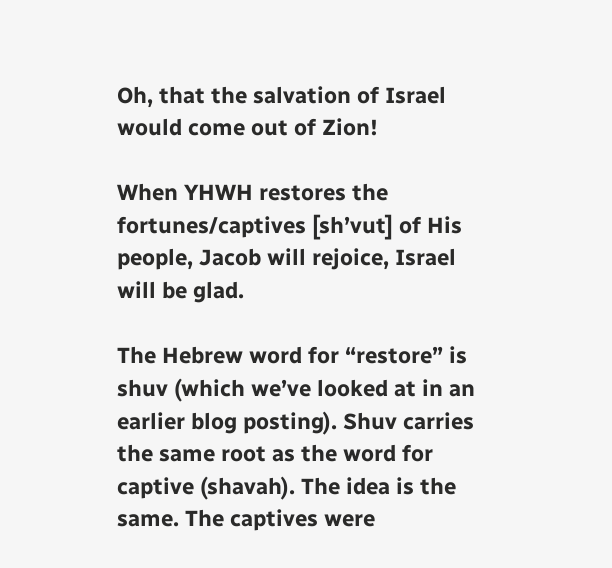Oh, that the salvation of Israel would come out of Zion!

When YHWH restores the fortunes/captives [sh’vut] of His people, Jacob will rejoice, Israel will be glad.

The Hebrew word for “restore” is shuv (which we’ve looked at in an earlier blog posting). Shuv carries the same root as the word for captive (shavah). The idea is the same. The captives were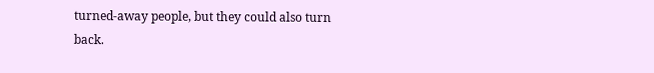turned-away people, but they could also turn back.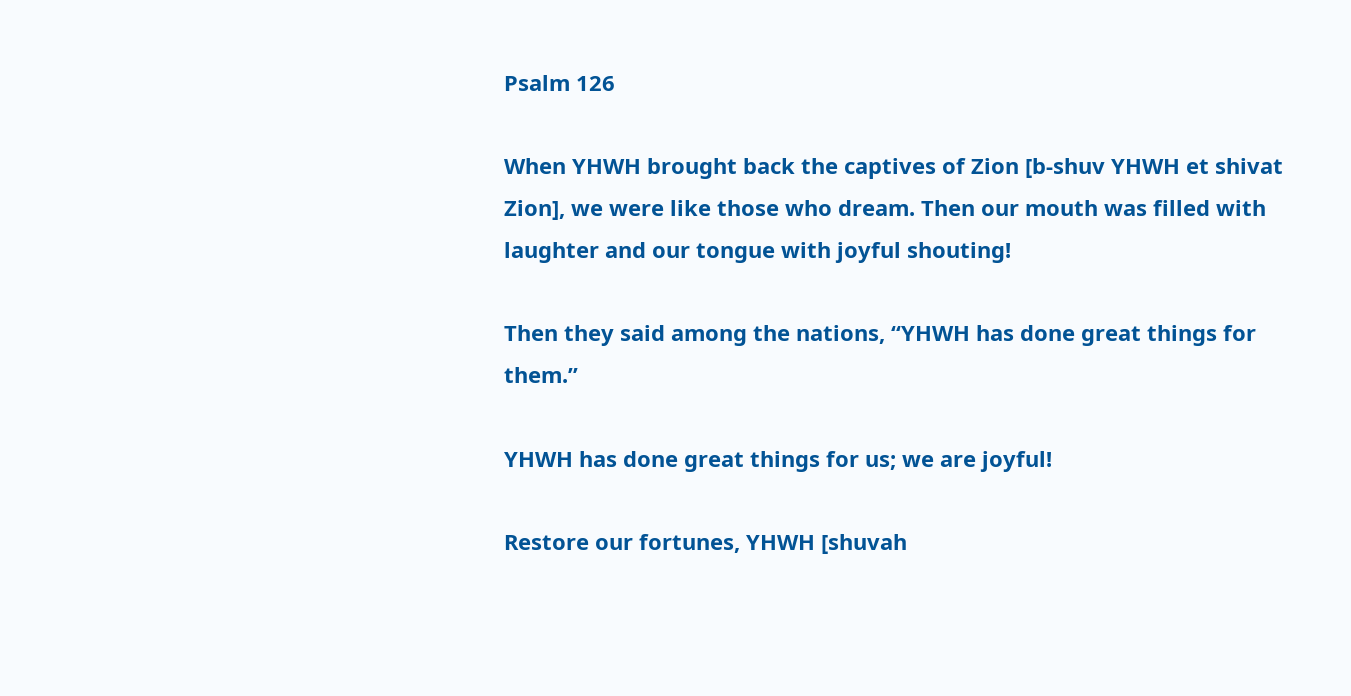Psalm 126

When YHWH brought back the captives of Zion [b-shuv YHWH et shivat Zion], we were like those who dream. Then our mouth was filled with laughter and our tongue with joyful shouting!

Then they said among the nations, “YHWH has done great things for them.”

YHWH has done great things for us; we are joyful!

Restore our fortunes, YHWH [shuvah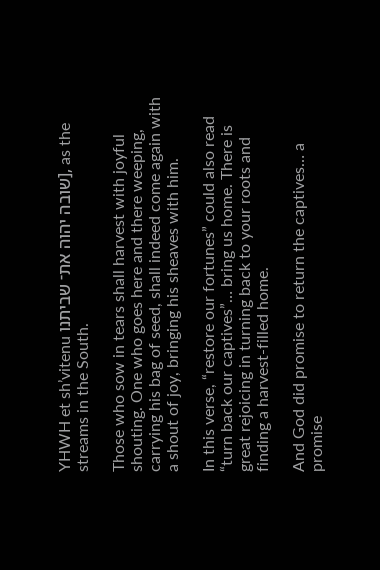YHWH et sh’vitenu שובה יהוה את־ שביתנו], as the streams in the South.

Those who sow in tears shall harvest with joyful shouting. One who goes here and there weeping, carrying his bag of seed, shall indeed come again with a shout of joy, bringing his sheaves with him.

In this verse, “restore our fortunes” could also read “turn back our captives”… bring us home. There is great rejoicing in turning back to your roots and finding a harvest-filled home.

And God did promise to return the captives… a promise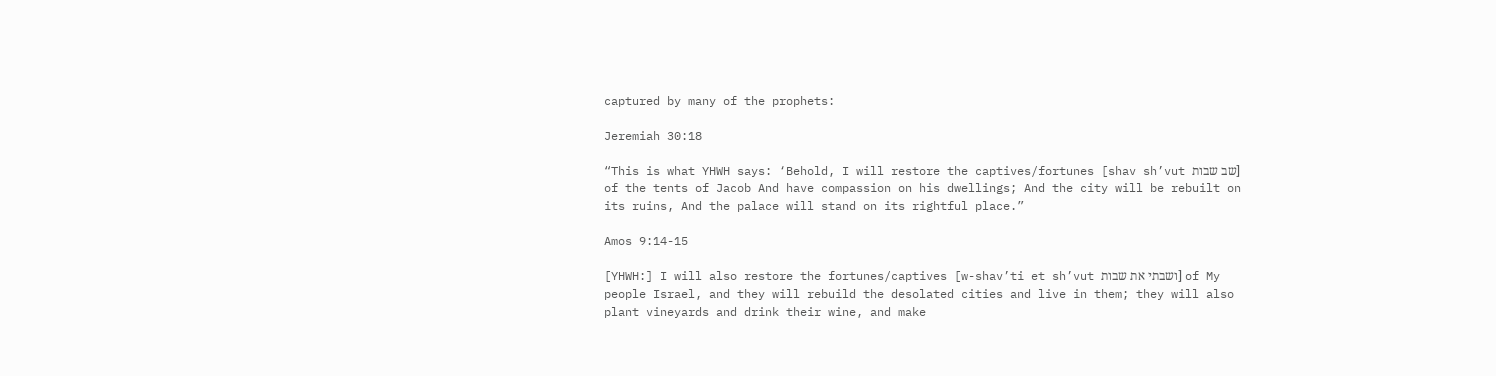captured by many of the prophets:

Jeremiah 30:18

“This is what YHWH says: ‘Behold, I will restore the captives/fortunes [shav sh’vut שב שבות] of the tents of Jacob And have compassion on his dwellings; And the city will be rebuilt on its ruins, And the palace will stand on its rightful place.”

Amos 9:14-15

[YHWH:] I will also restore the fortunes/captives [w-shav’ti et sh’vut ושבתי את שבות] of My people Israel, and they will rebuild the desolated cities and live in them; they will also plant vineyards and drink their wine, and make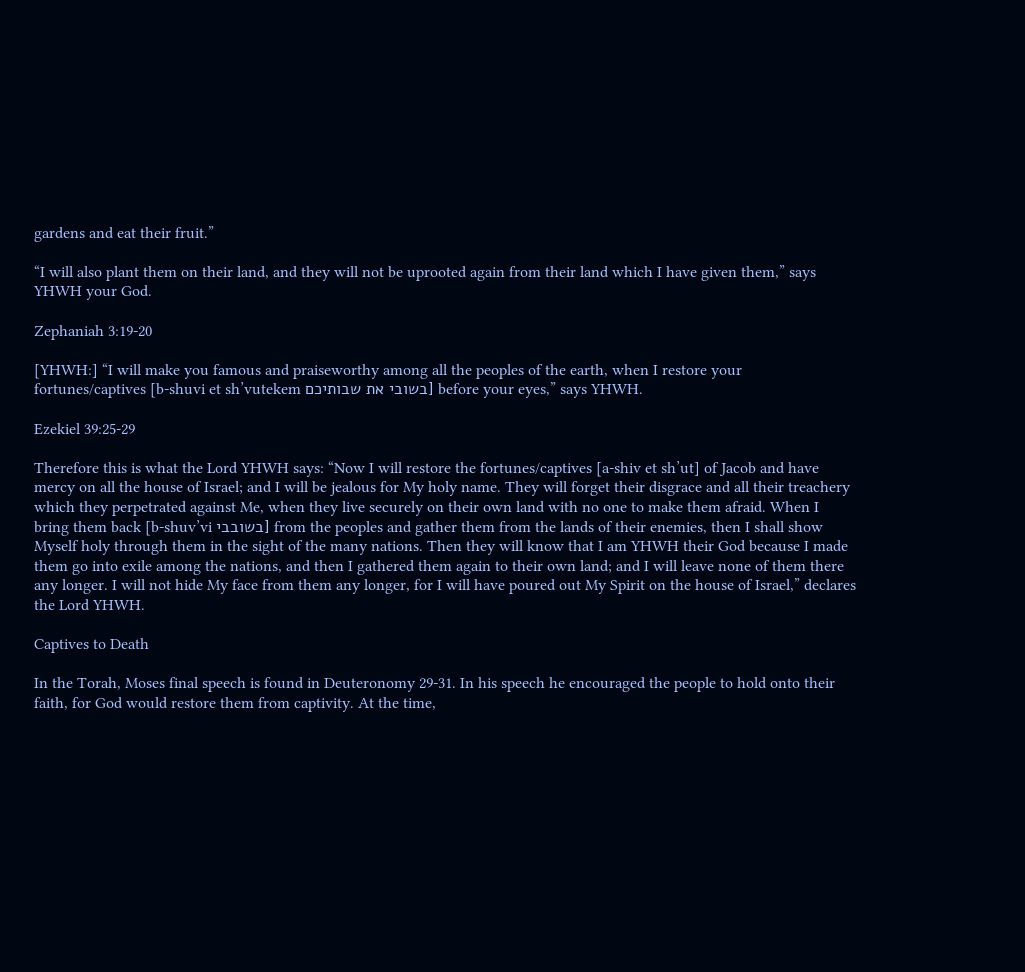gardens and eat their fruit.”

“I will also plant them on their land, and they will not be uprooted again from their land which I have given them,” says YHWH your God.

Zephaniah 3:19-20

[YHWH:] “I will make you famous and praiseworthy among all the peoples of the earth, when I restore your fortunes/captives [b-shuvi et sh’vutekem בשובי את שבותיכם] before your eyes,” says YHWH.

Ezekiel 39:25-29

Therefore this is what the Lord YHWH says: “Now I will restore the fortunes/captives [a-shiv et sh’ut] of Jacob and have mercy on all the house of Israel; and I will be jealous for My holy name. They will forget their disgrace and all their treachery which they perpetrated against Me, when they live securely on their own land with no one to make them afraid. When I bring them back [b-shuv’vi בשובבי] from the peoples and gather them from the lands of their enemies, then I shall show Myself holy through them in the sight of the many nations. Then they will know that I am YHWH their God because I made them go into exile among the nations, and then I gathered them again to their own land; and I will leave none of them there any longer. I will not hide My face from them any longer, for I will have poured out My Spirit on the house of Israel,” declares the Lord YHWH.

Captives to Death

In the Torah, Moses final speech is found in Deuteronomy 29-31. In his speech he encouraged the people to hold onto their faith, for God would restore them from captivity. At the time,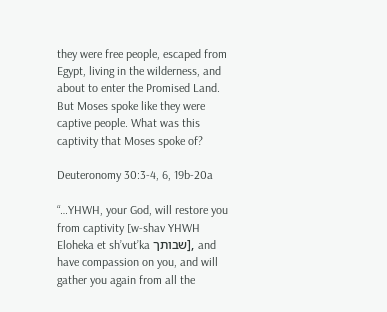they were free people, escaped from Egypt, living in the wilderness, and about to enter the Promised Land. But Moses spoke like they were captive people. What was this captivity that Moses spoke of?

Deuteronomy 30:3-4, 6, 19b-20a

“…YHWH, your God, will restore you from captivity [w-shav YHWH Eloheka et sh’vut’ka שבותך], and have compassion on you, and will gather you again from all the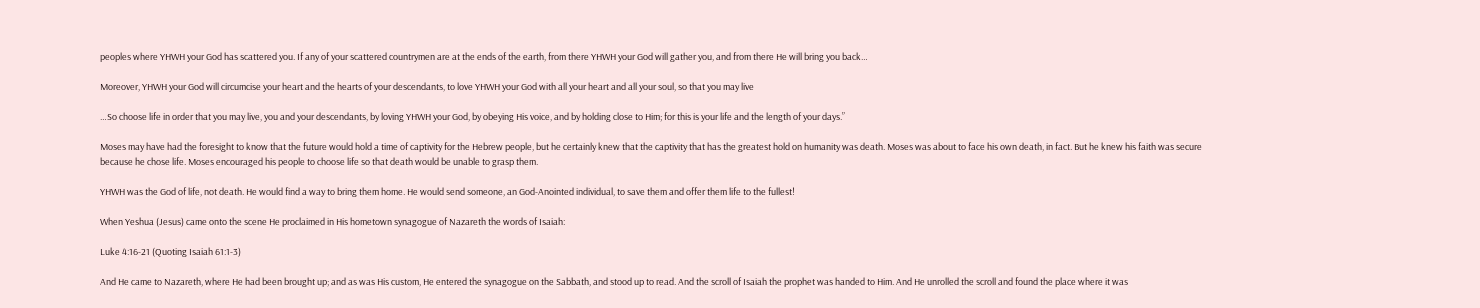peoples where YHWH your God has scattered you. If any of your scattered countrymen are at the ends of the earth, from there YHWH your God will gather you, and from there He will bring you back…

Moreover, YHWH your God will circumcise your heart and the hearts of your descendants, to love YHWH your God with all your heart and all your soul, so that you may live

…So choose life in order that you may live, you and your descendants, by loving YHWH your God, by obeying His voice, and by holding close to Him; for this is your life and the length of your days.”

Moses may have had the foresight to know that the future would hold a time of captivity for the Hebrew people, but he certainly knew that the captivity that has the greatest hold on humanity was death. Moses was about to face his own death, in fact. But he knew his faith was secure because he chose life. Moses encouraged his people to choose life so that death would be unable to grasp them.

YHWH was the God of life, not death. He would find a way to bring them home. He would send someone, an God-Anointed individual, to save them and offer them life to the fullest!

When Yeshua (Jesus) came onto the scene He proclaimed in His hometown synagogue of Nazareth the words of Isaiah:

Luke 4:16-21 (Quoting Isaiah 61:1-3)

And He came to Nazareth, where He had been brought up; and as was His custom, He entered the synagogue on the Sabbath, and stood up to read. And the scroll of Isaiah the prophet was handed to Him. And He unrolled the scroll and found the place where it was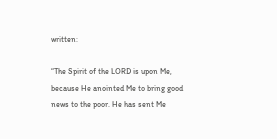written:

“The Spirit of the LORD is upon Me, because He anointed Me to bring good news to the poor. He has sent Me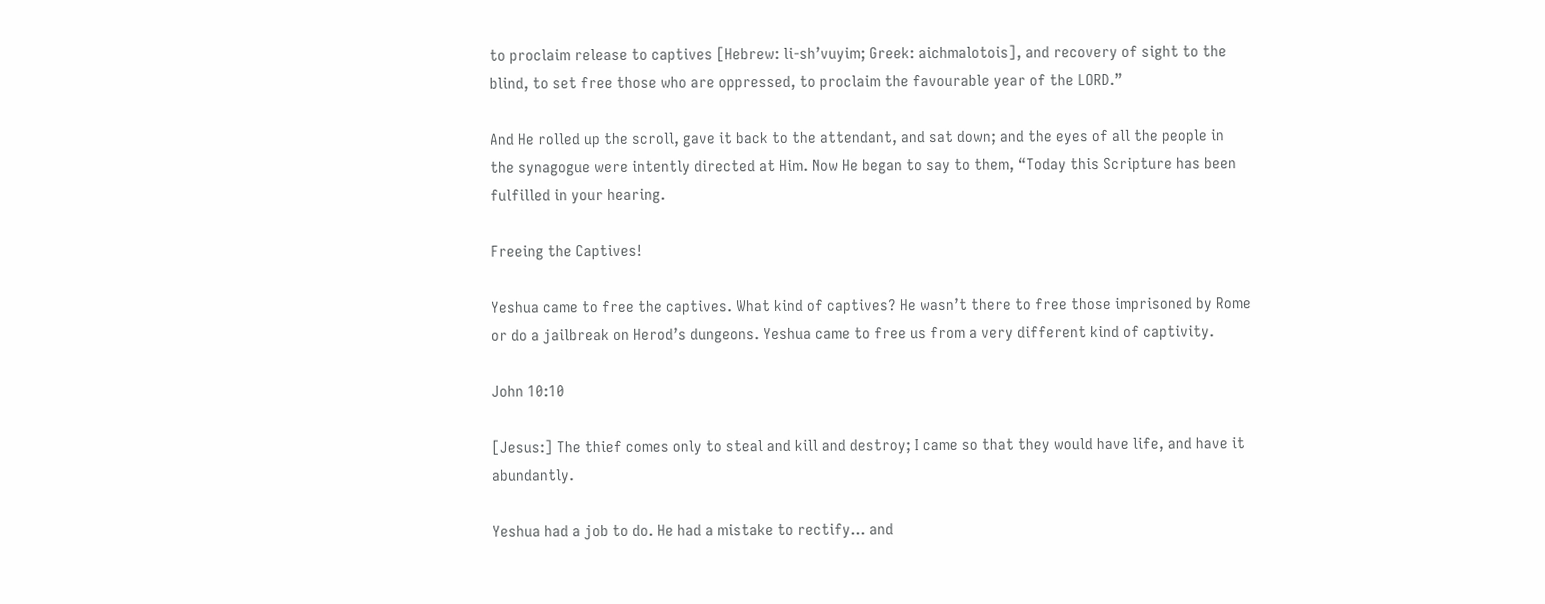to proclaim release to captives [Hebrew: li-sh’vuyim; Greek: aichmalotois], and recovery of sight to the blind, to set free those who are oppressed, to proclaim the favourable year of the LORD.”

And He rolled up the scroll, gave it back to the attendant, and sat down; and the eyes of all the people in the synagogue were intently directed at Him. Now He began to say to them, “Today this Scripture has been fulfilled in your hearing.

Freeing the Captives!

Yeshua came to free the captives. What kind of captives? He wasn’t there to free those imprisoned by Rome or do a jailbreak on Herod’s dungeons. Yeshua came to free us from a very different kind of captivity.

John 10:10

[Jesus:] The thief comes only to steal and kill and destroy; I came so that they would have life, and have it abundantly.

Yeshua had a job to do. He had a mistake to rectify… and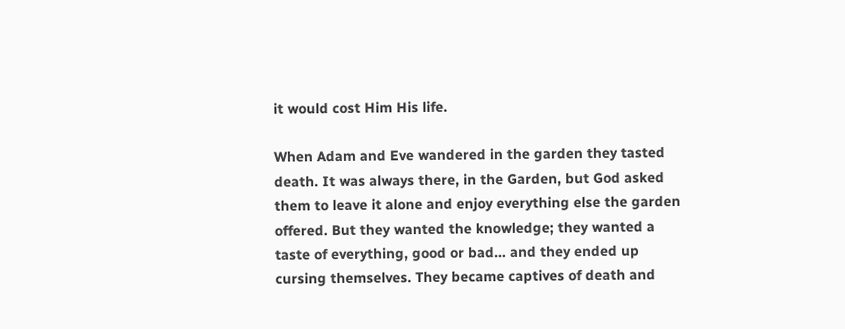it would cost Him His life.

When Adam and Eve wandered in the garden they tasted death. It was always there, in the Garden, but God asked them to leave it alone and enjoy everything else the garden offered. But they wanted the knowledge; they wanted a taste of everything, good or bad… and they ended up cursing themselves. They became captives of death and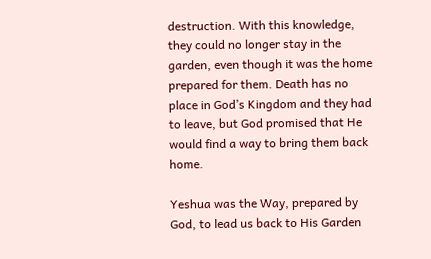destruction. With this knowledge, they could no longer stay in the garden, even though it was the home prepared for them. Death has no place in God’s Kingdom and they had to leave, but God promised that He would find a way to bring them back home.

Yeshua was the Way, prepared by God, to lead us back to His Garden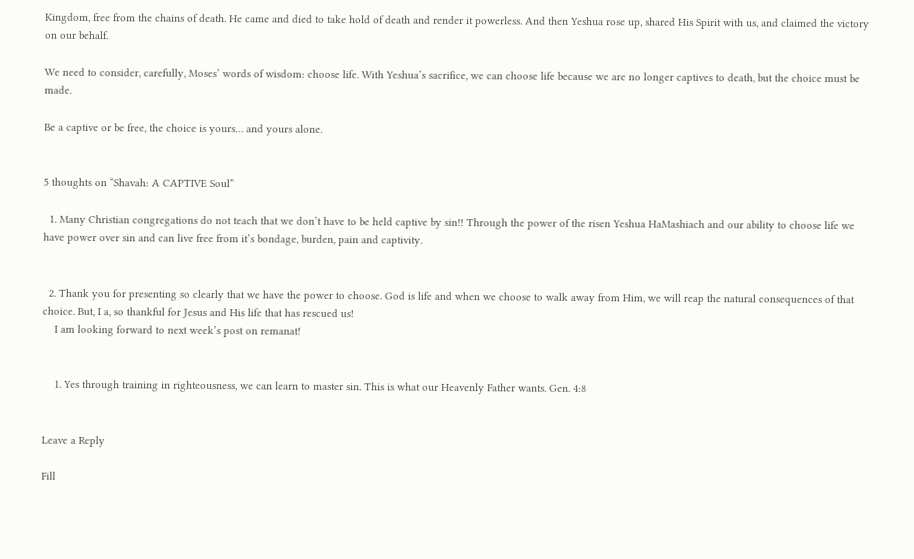Kingdom, free from the chains of death. He came and died to take hold of death and render it powerless. And then Yeshua rose up, shared His Spirit with us, and claimed the victory on our behalf.

We need to consider, carefully, Moses’ words of wisdom: choose life. With Yeshua’s sacrifice, we can choose life because we are no longer captives to death, but the choice must be made.

Be a captive or be free, the choice is yours… and yours alone.


5 thoughts on “Shavah: A CAPTIVE Soul”

  1. Many Christian congregations do not teach that we don’t have to be held captive by sin!! Through the power of the risen Yeshua HaMashiach and our ability to choose life we have power over sin and can live free from it’s bondage, burden, pain and captivity.


  2. Thank you for presenting so clearly that we have the power to choose. God is life and when we choose to walk away from Him, we will reap the natural consequences of that choice. But, I a, so thankful for Jesus and His life that has rescued us!
    I am looking forward to next week’s post on remanat!


    1. Yes through training in righteousness, we can learn to master sin. This is what our Heavenly Father wants. Gen. 4:8


Leave a Reply

Fill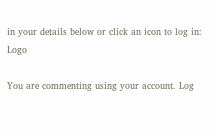in your details below or click an icon to log in: Logo

You are commenting using your account. Log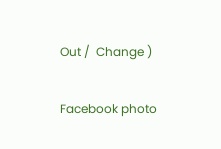Out /  Change )

Facebook photo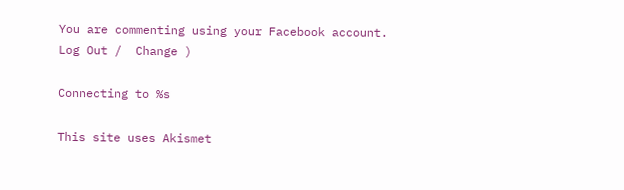You are commenting using your Facebook account. Log Out /  Change )

Connecting to %s

This site uses Akismet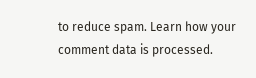to reduce spam. Learn how your comment data is processed.